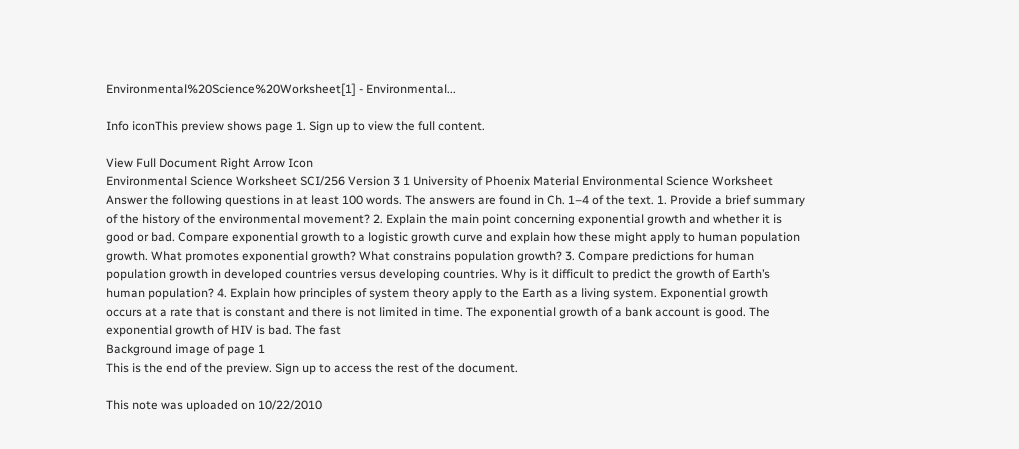Environmental%20Science%20Worksheet[1] - Environmental...

Info iconThis preview shows page 1. Sign up to view the full content.

View Full Document Right Arrow Icon
Environmental Science Worksheet SCI/256 Version 3 1 University of Phoenix Material Environmental Science Worksheet Answer the following questions in at least 100 words. The answers are found in Ch. 1–4 of the text. 1. Provide a brief summary of the history of the environmental movement? 2. Explain the main point concerning exponential growth and whether it is good or bad. Compare exponential growth to a logistic growth curve and explain how these might apply to human population growth. What promotes exponential growth? What constrains population growth? 3. Compare predictions for human population growth in developed countries versus developing countries. Why is it difficult to predict the growth of Earth’s human population? 4. Explain how principles of system theory apply to the Earth as a living system. Exponential growth occurs at a rate that is constant and there is not limited in time. The exponential growth of a bank account is good. The exponential growth of HIV is bad. The fast
Background image of page 1
This is the end of the preview. Sign up to access the rest of the document.

This note was uploaded on 10/22/2010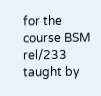for the course BSM rel/233 taught by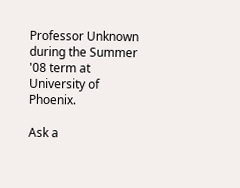Professor Unknown during the Summer '08 term at University of Phoenix.

Ask a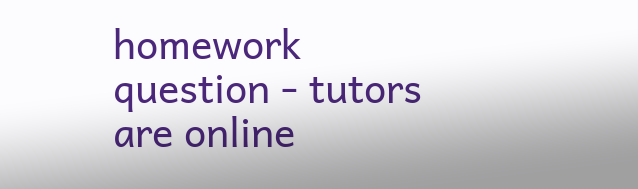homework question - tutors are online